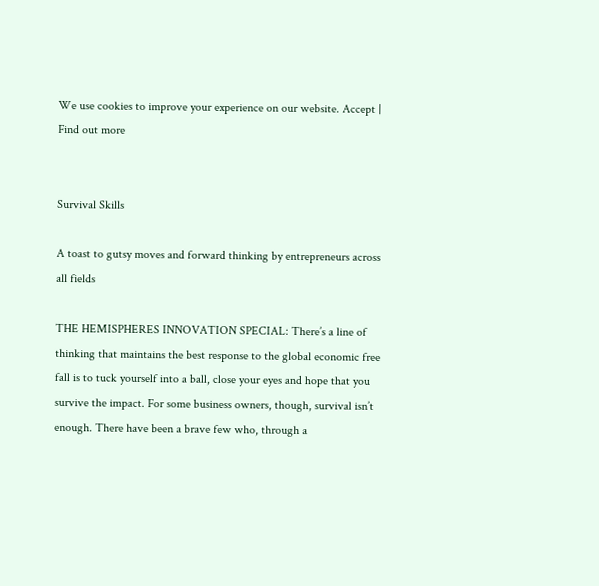We use cookies to improve your experience on our website. Accept | Find out more


Survival Skills

A toast to gutsy moves and forward thinking by entrepreneurs across all fields

THE HEMISPHERES INNOVATION SPECIAL: There’s a line of thinking that maintains the best response to the global economic free fall is to tuck yourself into a ball, close your eyes and hope that you survive the impact. For some business owners, though, survival isn’t enough. There have been a brave few who, through a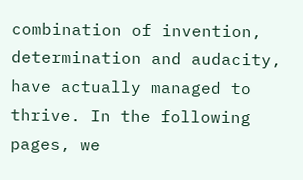combination of invention, determination and audacity, have actually managed to thrive. In the following pages, we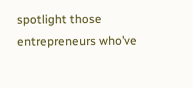spotlight those entrepreneurs who’ve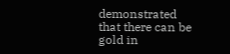demonstrated that there can be gold in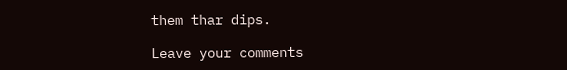them thar dips.

Leave your comments